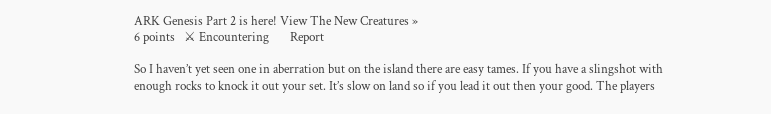ARK Genesis Part 2 is here! View The New Creatures »
6 points   ⚔ Encountering       Report

So I haven’t yet seen one in aberration but on the island there are easy tames. If you have a slingshot with enough rocks to knock it out your set. It’s slow on land so if you lead it out then your good. The players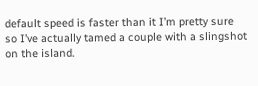default speed is faster than it I’m pretty sure so I’ve actually tamed a couple with a slingshot on the island.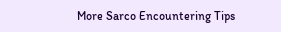More Sarco Encountering Tips